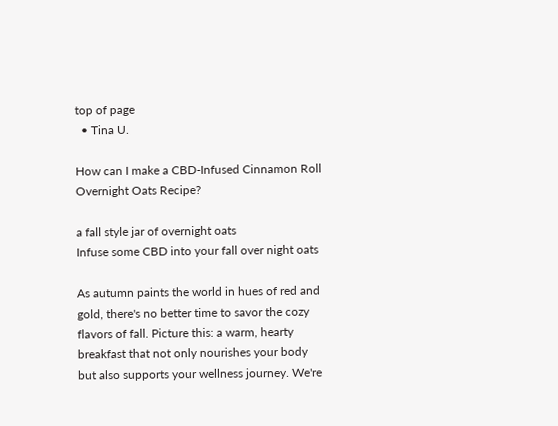top of page
  • Tina U.

How can I make a CBD-Infused Cinnamon Roll Overnight Oats Recipe?

a fall style jar of overnight oats
Infuse some CBD into your fall over night oats

As autumn paints the world in hues of red and gold, there's no better time to savor the cozy flavors of fall. Picture this: a warm, hearty breakfast that not only nourishes your body but also supports your wellness journey. We're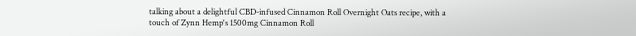talking about a delightful CBD-infused Cinnamon Roll Overnight Oats recipe, with a touch of Zynn Hemp's 1500mg Cinnamon Roll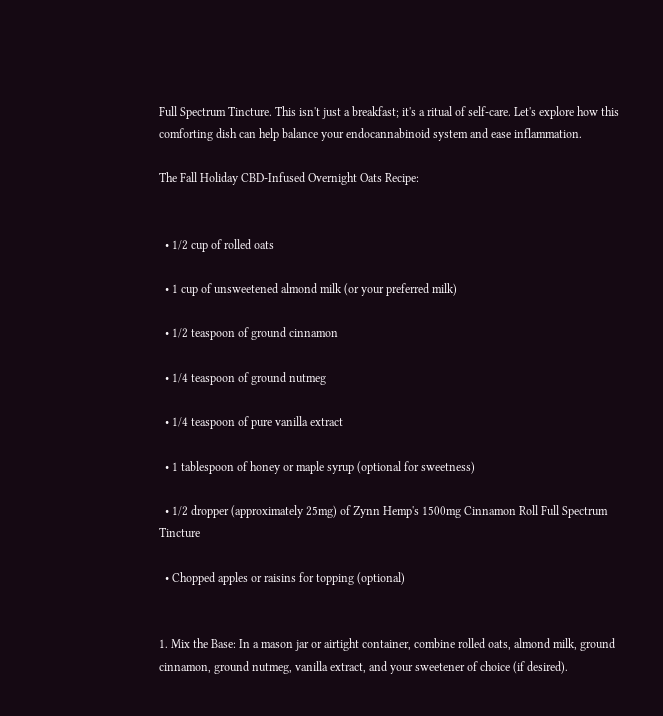Full Spectrum Tincture. This isn't just a breakfast; it's a ritual of self-care. Let's explore how this comforting dish can help balance your endocannabinoid system and ease inflammation.

The Fall Holiday CBD-Infused Overnight Oats Recipe:


  • 1/2 cup of rolled oats

  • 1 cup of unsweetened almond milk (or your preferred milk)

  • 1/2 teaspoon of ground cinnamon

  • 1/4 teaspoon of ground nutmeg

  • 1/4 teaspoon of pure vanilla extract

  • 1 tablespoon of honey or maple syrup (optional for sweetness)

  • 1/2 dropper (approximately 25mg) of Zynn Hemp's 1500mg Cinnamon Roll Full Spectrum Tincture

  • Chopped apples or raisins for topping (optional)


1. Mix the Base: In a mason jar or airtight container, combine rolled oats, almond milk, ground cinnamon, ground nutmeg, vanilla extract, and your sweetener of choice (if desired).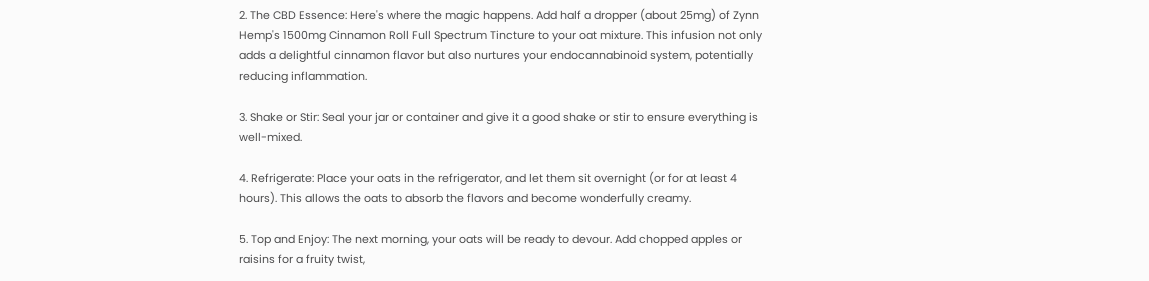2. The CBD Essence: Here's where the magic happens. Add half a dropper (about 25mg) of Zynn Hemp's 1500mg Cinnamon Roll Full Spectrum Tincture to your oat mixture. This infusion not only adds a delightful cinnamon flavor but also nurtures your endocannabinoid system, potentially reducing inflammation.

3. Shake or Stir: Seal your jar or container and give it a good shake or stir to ensure everything is well-mixed.

4. Refrigerate: Place your oats in the refrigerator, and let them sit overnight (or for at least 4 hours). This allows the oats to absorb the flavors and become wonderfully creamy.

5. Top and Enjoy: The next morning, your oats will be ready to devour. Add chopped apples or raisins for a fruity twist,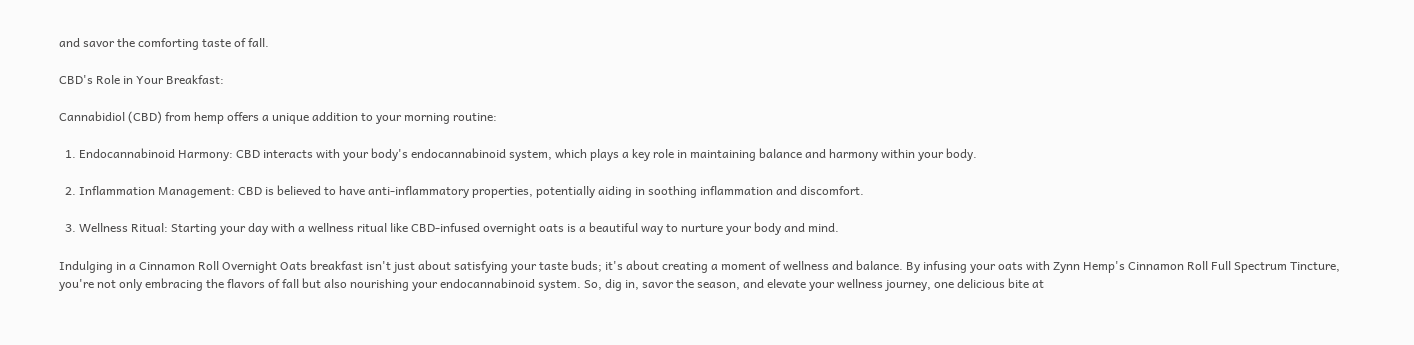and savor the comforting taste of fall.

CBD's Role in Your Breakfast:

Cannabidiol (CBD) from hemp offers a unique addition to your morning routine:

  1. Endocannabinoid Harmony: CBD interacts with your body's endocannabinoid system, which plays a key role in maintaining balance and harmony within your body.

  2. Inflammation Management: CBD is believed to have anti-inflammatory properties, potentially aiding in soothing inflammation and discomfort.

  3. Wellness Ritual: Starting your day with a wellness ritual like CBD-infused overnight oats is a beautiful way to nurture your body and mind.

Indulging in a Cinnamon Roll Overnight Oats breakfast isn't just about satisfying your taste buds; it's about creating a moment of wellness and balance. By infusing your oats with Zynn Hemp's Cinnamon Roll Full Spectrum Tincture, you're not only embracing the flavors of fall but also nourishing your endocannabinoid system. So, dig in, savor the season, and elevate your wellness journey, one delicious bite at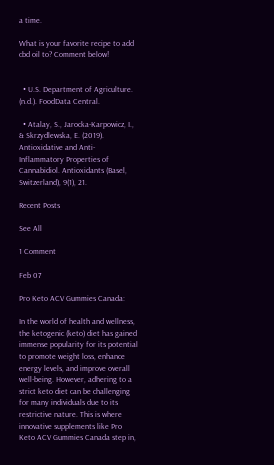a time.

What is your favorite recipe to add cbd oil to? Comment below!


  • U.S. Department of Agriculture. (n.d.). FoodData Central.

  • Atalay, S., Jarocka-Karpowicz, I., & Skrzydlewska, E. (2019). Antioxidative and Anti-Inflammatory Properties of Cannabidiol. Antioxidants (Basel, Switzerland), 9(1), 21.

Recent Posts

See All

1 Comment

Feb 07

Pro Keto ACV Gummies Canada:

In the world of health and wellness, the ketogenic (keto) diet has gained immense popularity for its potential to promote weight loss, enhance energy levels, and improve overall well-being. However, adhering to a strict keto diet can be challenging for many individuals due to its restrictive nature. This is where innovative supplements like Pro Keto ACV Gummies Canada step in,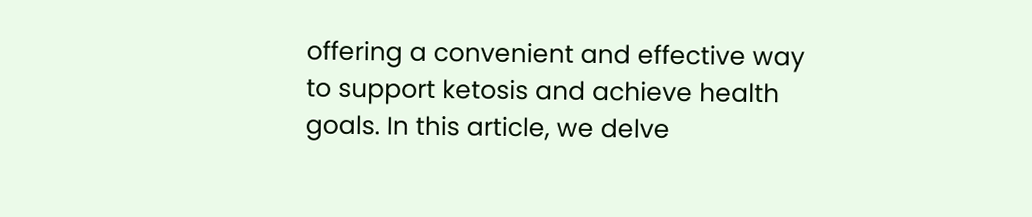offering a convenient and effective way to support ketosis and achieve health goals. In this article, we delve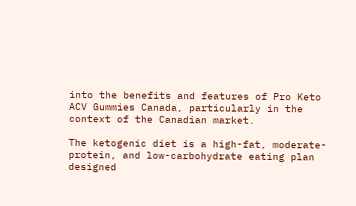into the benefits and features of Pro Keto ACV Gummies Canada, particularly in the context of the Canadian market.

The ketogenic diet is a high-fat, moderate-protein, and low-carbohydrate eating plan designed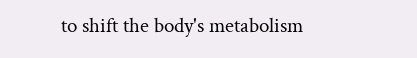to shift the body's metabolism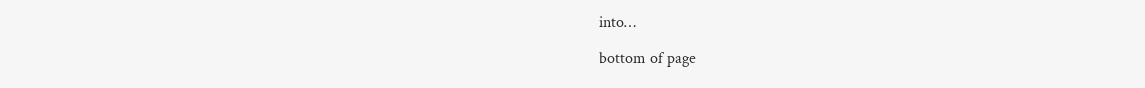into…

bottom of page